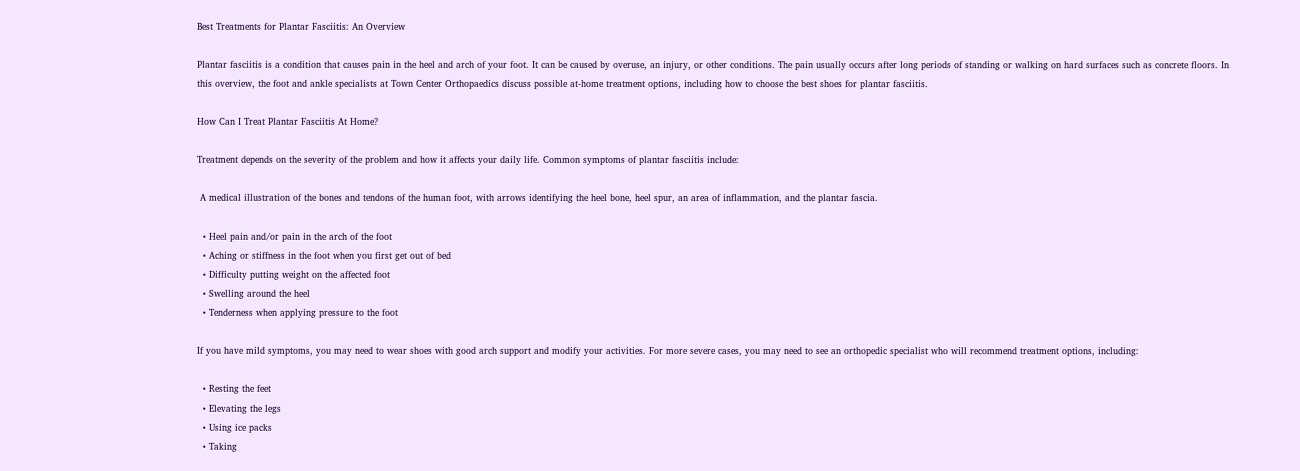Best Treatments for Plantar Fasciitis: An Overview

Plantar fasciitis is a condition that causes pain in the heel and arch of your foot. It can be caused by overuse, an injury, or other conditions. The pain usually occurs after long periods of standing or walking on hard surfaces such as concrete floors. In this overview, the foot and ankle specialists at Town Center Orthopaedics discuss possible at-home treatment options, including how to choose the best shoes for plantar fasciitis.

How Can I Treat Plantar Fasciitis At Home?

Treatment depends on the severity of the problem and how it affects your daily life. Common symptoms of plantar fasciitis include:

 A medical illustration of the bones and tendons of the human foot, with arrows identifying the heel bone, heel spur, an area of inflammation, and the plantar fascia.

  • Heel pain and/or pain in the arch of the foot
  • Aching or stiffness in the foot when you first get out of bed
  • Difficulty putting weight on the affected foot
  • Swelling around the heel
  • Tenderness when applying pressure to the foot

If you have mild symptoms, you may need to wear shoes with good arch support and modify your activities. For more severe cases, you may need to see an orthopedic specialist who will recommend treatment options, including:

  • Resting the feet
  • Elevating the legs
  • Using ice packs
  • Taking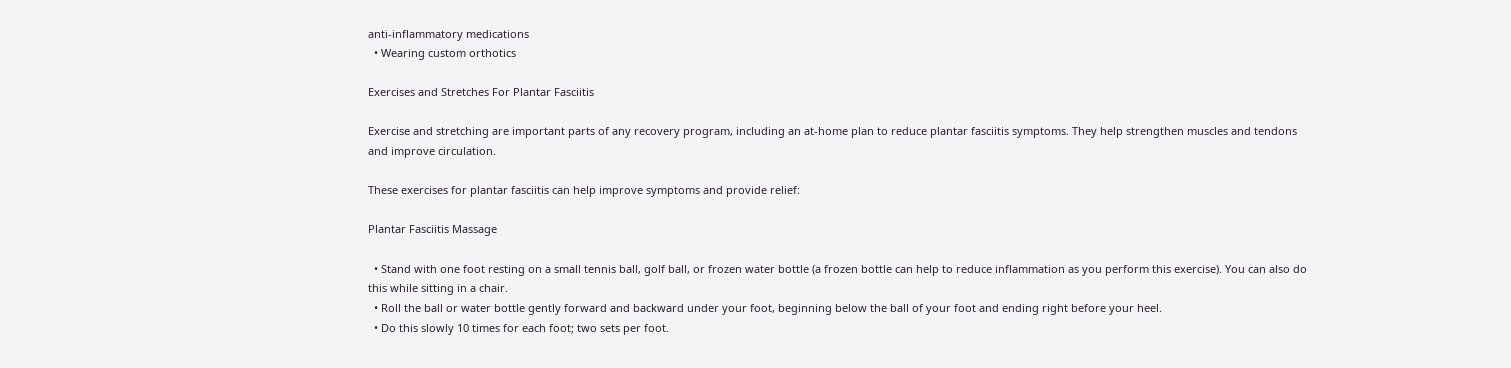anti-inflammatory medications
  • Wearing custom orthotics

Exercises and Stretches For Plantar Fasciitis

Exercise and stretching are important parts of any recovery program, including an at-home plan to reduce plantar fasciitis symptoms. They help strengthen muscles and tendons and improve circulation.

These exercises for plantar fasciitis can help improve symptoms and provide relief:

Plantar Fasciitis Massage

  • Stand with one foot resting on a small tennis ball, golf ball, or frozen water bottle (a frozen bottle can help to reduce inflammation as you perform this exercise). You can also do this while sitting in a chair.
  • Roll the ball or water bottle gently forward and backward under your foot, beginning below the ball of your foot and ending right before your heel.
  • Do this slowly 10 times for each foot; two sets per foot.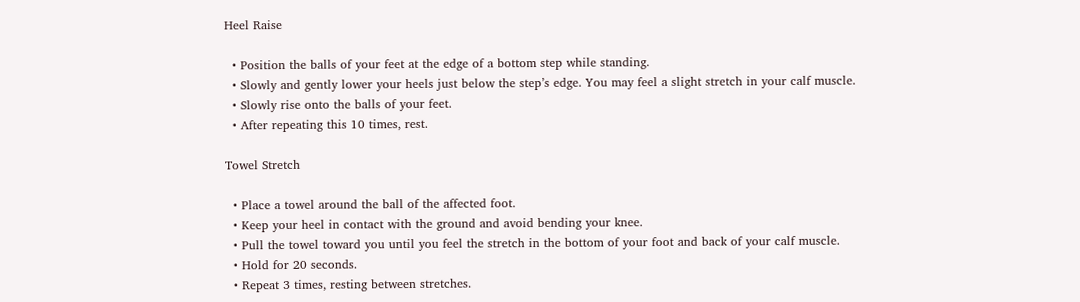Heel Raise

  • Position the balls of your feet at the edge of a bottom step while standing.
  • Slowly and gently lower your heels just below the step’s edge. You may feel a slight stretch in your calf muscle.
  • Slowly rise onto the balls of your feet.
  • After repeating this 10 times, rest.

Towel Stretch

  • Place a towel around the ball of the affected foot.
  • Keep your heel in contact with the ground and avoid bending your knee.
  • Pull the towel toward you until you feel the stretch in the bottom of your foot and back of your calf muscle.
  • Hold for 20 seconds.
  • Repeat 3 times, resting between stretches.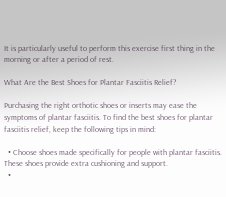It is particularly useful to perform this exercise first thing in the morning or after a period of rest.

What Are the Best Shoes for Plantar Fasciitis Relief?

Purchasing the right orthotic shoes or inserts may ease the symptoms of plantar fasciitis. To find the best shoes for plantar fasciitis relief, keep the following tips in mind:

  • Choose shoes made specifically for people with plantar fasciitis. These shoes provide extra cushioning and support.
  •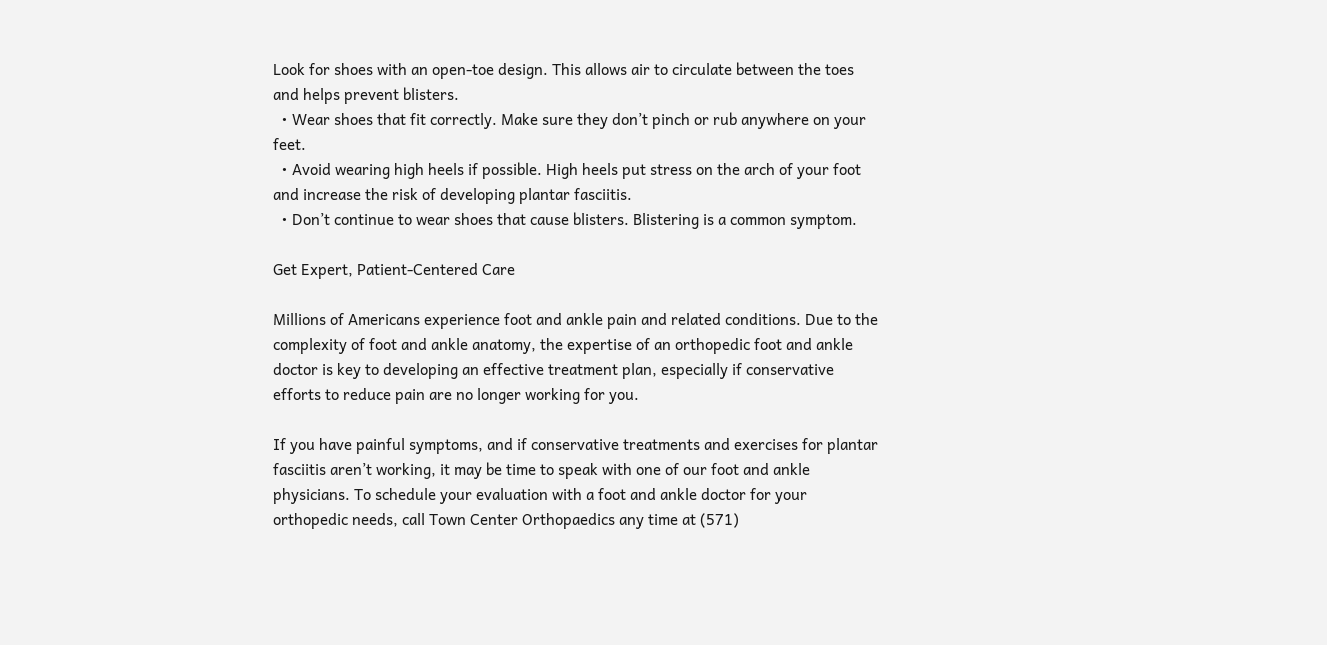Look for shoes with an open-toe design. This allows air to circulate between the toes and helps prevent blisters.
  • Wear shoes that fit correctly. Make sure they don’t pinch or rub anywhere on your feet.
  • Avoid wearing high heels if possible. High heels put stress on the arch of your foot and increase the risk of developing plantar fasciitis.
  • Don’t continue to wear shoes that cause blisters. Blistering is a common symptom.

Get Expert, Patient-Centered Care

Millions of Americans experience foot and ankle pain and related conditions. Due to the complexity of foot and ankle anatomy, the expertise of an orthopedic foot and ankle doctor is key to developing an effective treatment plan, especially if conservative efforts to reduce pain are no longer working for you.

If you have painful symptoms, and if conservative treatments and exercises for plantar fasciitis aren’t working, it may be time to speak with one of our foot and ankle physicians. To schedule your evaluation with a foot and ankle doctor for your orthopedic needs, call Town Center Orthopaedics any time at (571)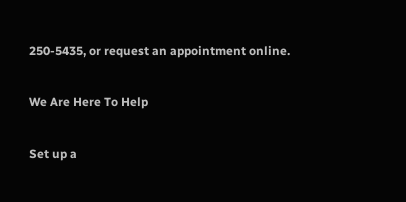250-5435, or request an appointment online.

We Are Here To Help

Set up a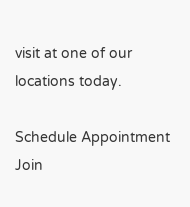visit at one of our locations today.

Schedule Appointment
Join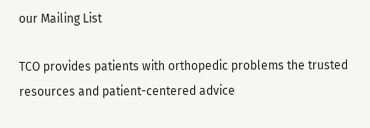our Mailing List

TCO provides patients with orthopedic problems the trusted resources and patient-centered advice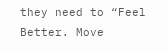they need to “Feel Better. Move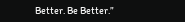Better. Be Better.”